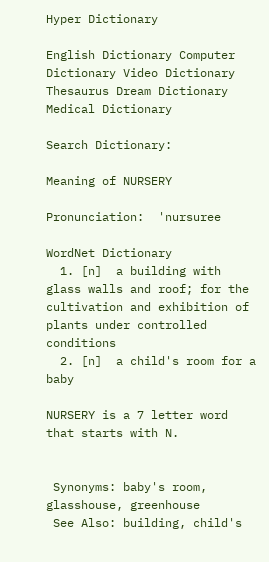Hyper Dictionary

English Dictionary Computer Dictionary Video Dictionary Thesaurus Dream Dictionary Medical Dictionary

Search Dictionary:

Meaning of NURSERY

Pronunciation:  'nursuree

WordNet Dictionary
  1. [n]  a building with glass walls and roof; for the cultivation and exhibition of plants under controlled conditions
  2. [n]  a child's room for a baby

NURSERY is a 7 letter word that starts with N.


 Synonyms: baby's room, glasshouse, greenhouse
 See Also: building, child's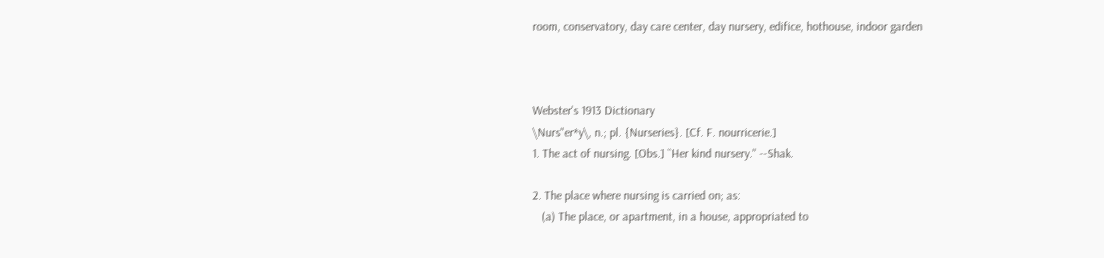room, conservatory, day care center, day nursery, edifice, hothouse, indoor garden



Webster's 1913 Dictionary
\Nurs"er*y\, n.; pl. {Nurseries}. [Cf. F. nourricerie.]
1. The act of nursing. [Obs.] ``Her kind nursery.'' --Shak.

2. The place where nursing is carried on; as:
   (a) The place, or apartment, in a house, appropriated to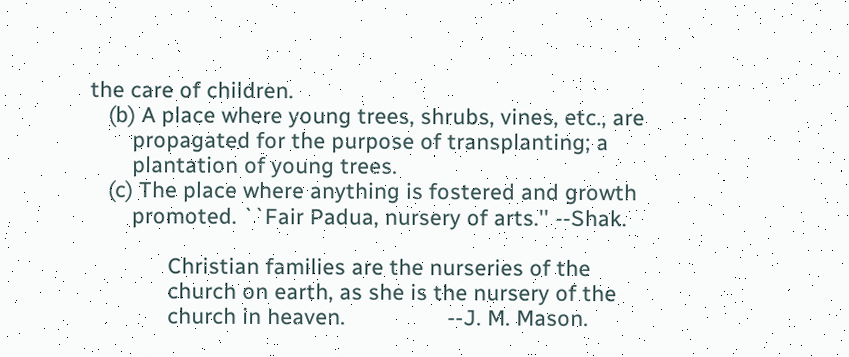the care of children.
   (b) A place where young trees, shrubs, vines, etc., are
       propagated for the purpose of transplanting; a
       plantation of young trees.
   (c) The place where anything is fostered and growth
       promoted. ``Fair Padua, nursery of arts.'' --Shak.

             Christian families are the nurseries of the
             church on earth, as she is the nursery of the
             church in heaven.                 --J. M. Mason.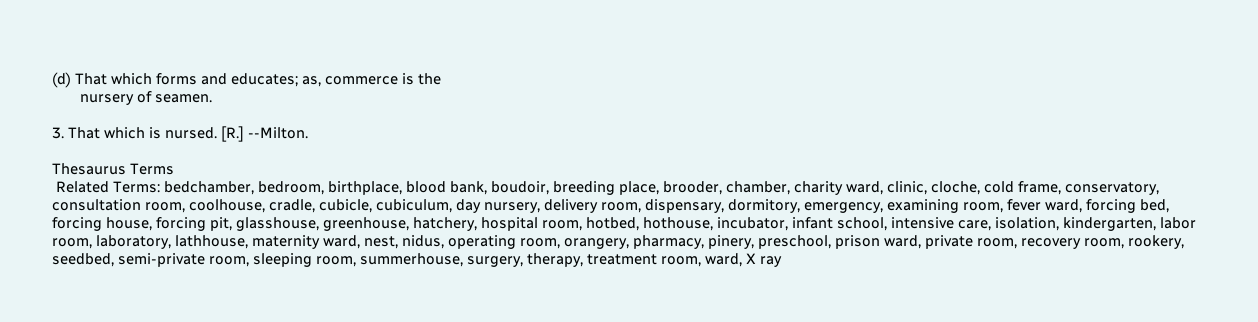(d) That which forms and educates; as, commerce is the
       nursery of seamen.

3. That which is nursed. [R.] --Milton.

Thesaurus Terms
 Related Terms: bedchamber, bedroom, birthplace, blood bank, boudoir, breeding place, brooder, chamber, charity ward, clinic, cloche, cold frame, conservatory, consultation room, coolhouse, cradle, cubicle, cubiculum, day nursery, delivery room, dispensary, dormitory, emergency, examining room, fever ward, forcing bed, forcing house, forcing pit, glasshouse, greenhouse, hatchery, hospital room, hotbed, hothouse, incubator, infant school, intensive care, isolation, kindergarten, labor room, laboratory, lathhouse, maternity ward, nest, nidus, operating room, orangery, pharmacy, pinery, preschool, prison ward, private room, recovery room, rookery, seedbed, semi-private room, sleeping room, summerhouse, surgery, therapy, treatment room, ward, X ray